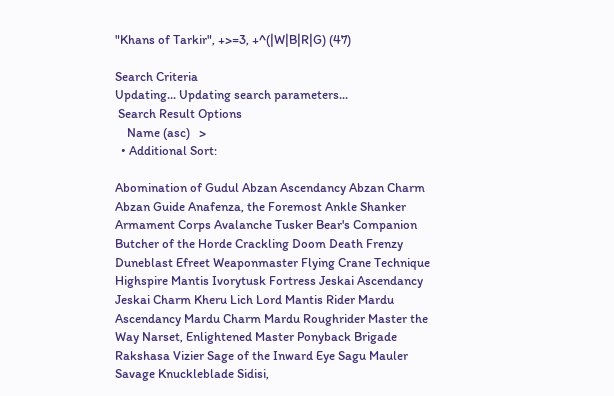"Khans of Tarkir", +>=3, +^(|W|B|R|G) (47)

Search Criteria
Updating... Updating search parameters...
 Search Result Options
    Name (asc)   >
  • Additional Sort:

Abomination of Gudul Abzan Ascendancy Abzan Charm Abzan Guide Anafenza, the Foremost Ankle Shanker Armament Corps Avalanche Tusker Bear's Companion Butcher of the Horde Crackling Doom Death Frenzy Duneblast Efreet Weaponmaster Flying Crane Technique Highspire Mantis Ivorytusk Fortress Jeskai Ascendancy Jeskai Charm Kheru Lich Lord Mantis Rider Mardu Ascendancy Mardu Charm Mardu Roughrider Master the Way Narset, Enlightened Master Ponyback Brigade Rakshasa Vizier Sage of the Inward Eye Sagu Mauler Savage Knuckleblade Sidisi,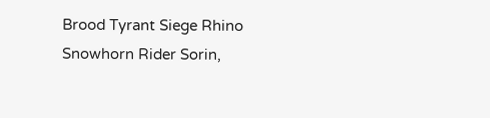Brood Tyrant Siege Rhino Snowhorn Rider Sorin,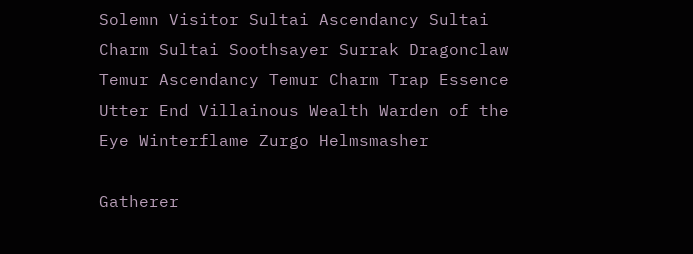Solemn Visitor Sultai Ascendancy Sultai Charm Sultai Soothsayer Surrak Dragonclaw Temur Ascendancy Temur Charm Trap Essence Utter End Villainous Wealth Warden of the Eye Winterflame Zurgo Helmsmasher

Gatherer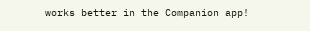works better in the Companion app!